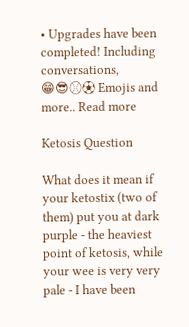• Upgrades have been completed! Including conversations, 😁😎⚾⚽ Emojis and more.. Read more

Ketosis Question

What does it mean if your ketostix (two of them) put you at dark purple - the heaviest point of ketosis, while your wee is very very pale - I have been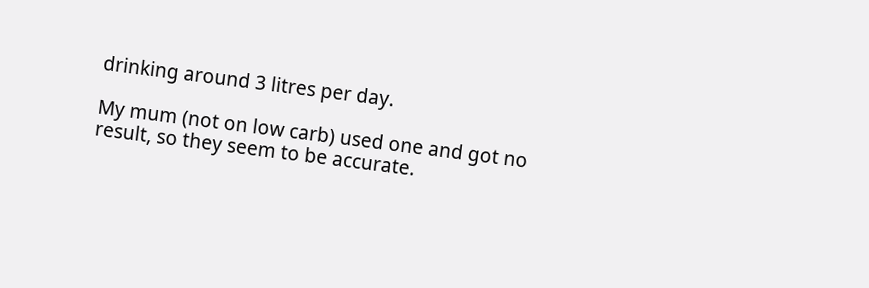drinking around 3 litres per day.

My mum (not on low carb) used one and got no result, so they seem to be accurate.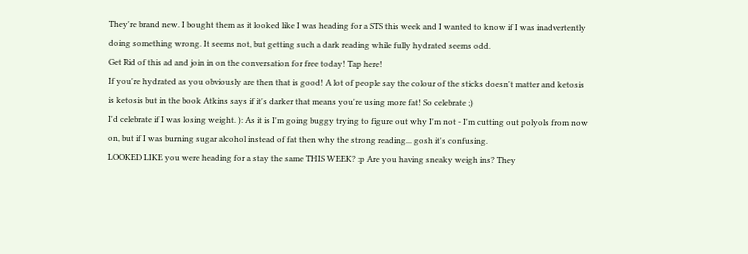They're brand new. I bought them as it looked like I was heading for a STS this week and I wanted to know if I was inadvertently doing something wrong. It seems not, but getting such a dark reading while fully hydrated seems odd.
Get Rid of this ad and join in on the conversation for free today! Tap here!
If you're hydrated as you obviously are then that is good! A lot of people say the colour of the sticks doesn't matter and ketosis is ketosis but in the book Atkins says if it's darker that means you're using more fat! So celebrate ;)
I'd celebrate if I was losing weight. ): As it is I'm going buggy trying to figure out why I'm not - I'm cutting out polyols from now on, but if I was burning sugar alcohol instead of fat then why the strong reading... gosh it's confusing.
LOOKED LIKE you were heading for a stay the same THIS WEEK? :p Are you having sneaky weigh ins? They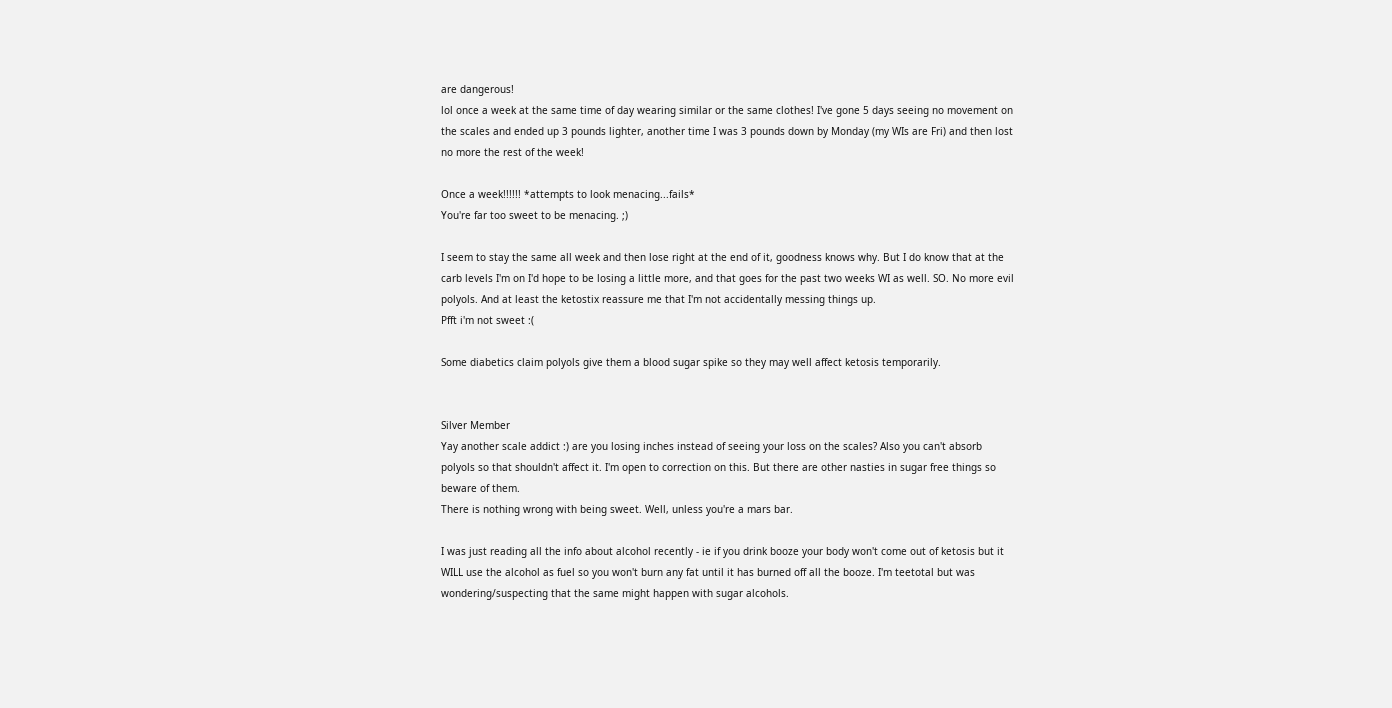are dangerous!
lol once a week at the same time of day wearing similar or the same clothes! I've gone 5 days seeing no movement on the scales and ended up 3 pounds lighter, another time I was 3 pounds down by Monday (my WIs are Fri) and then lost no more the rest of the week!

Once a week!!!!!! *attempts to look menacing...fails*
You're far too sweet to be menacing. ;)

I seem to stay the same all week and then lose right at the end of it, goodness knows why. But I do know that at the carb levels I'm on I'd hope to be losing a little more, and that goes for the past two weeks WI as well. SO. No more evil polyols. And at least the ketostix reassure me that I'm not accidentally messing things up.
Pfft i'm not sweet :(

Some diabetics claim polyols give them a blood sugar spike so they may well affect ketosis temporarily.


Silver Member
Yay another scale addict :) are you losing inches instead of seeing your loss on the scales? Also you can't absorb polyols so that shouldn't affect it. I'm open to correction on this. But there are other nasties in sugar free things so beware of them.
There is nothing wrong with being sweet. Well, unless you're a mars bar.

I was just reading all the info about alcohol recently - ie if you drink booze your body won't come out of ketosis but it WILL use the alcohol as fuel so you won't burn any fat until it has burned off all the booze. I'm teetotal but was wondering/suspecting that the same might happen with sugar alcohols.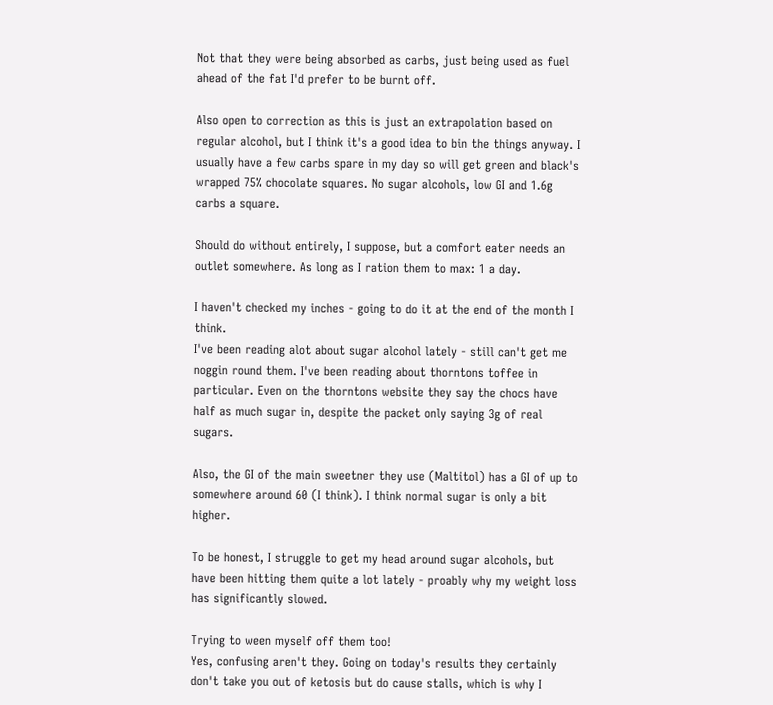Not that they were being absorbed as carbs, just being used as fuel ahead of the fat I'd prefer to be burnt off.

Also open to correction as this is just an extrapolation based on regular alcohol, but I think it's a good idea to bin the things anyway. I usually have a few carbs spare in my day so will get green and black's wrapped 75% chocolate squares. No sugar alcohols, low GI and 1.6g carbs a square.

Should do without entirely, I suppose, but a comfort eater needs an outlet somewhere. As long as I ration them to max: 1 a day.

I haven't checked my inches - going to do it at the end of the month I think.
I've been reading alot about sugar alcohol lately - still can't get me noggin round them. I've been reading about thorntons toffee in particular. Even on the thorntons website they say the chocs have half as much sugar in, despite the packet only saying 3g of real sugars.

Also, the GI of the main sweetner they use (Maltitol) has a GI of up to somewhere around 60 (I think). I think normal sugar is only a bit higher.

To be honest, I struggle to get my head around sugar alcohols, but have been hitting them quite a lot lately - proably why my weight loss has significantly slowed.

Trying to ween myself off them too!
Yes, confusing aren't they. Going on today's results they certainly don't take you out of ketosis but do cause stalls, which is why I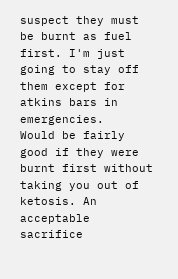suspect they must be burnt as fuel first. I'm just going to stay off them except for atkins bars in emergencies.
Would be fairly good if they were burnt first without taking you out of ketosis. An acceptable sacrifice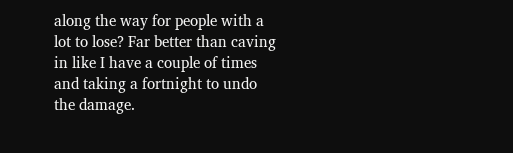along the way for people with a lot to lose? Far better than caving in like I have a couple of times and taking a fortnight to undo the damage.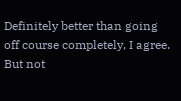Definitely better than going off course completely, I agree. But not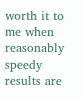worth it to me when reasonably speedy results are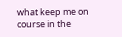what keep me on course in the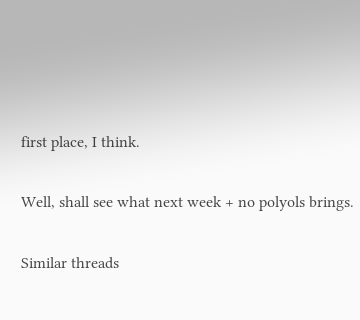first place, I think.

Well, shall see what next week + no polyols brings.

Similar threads